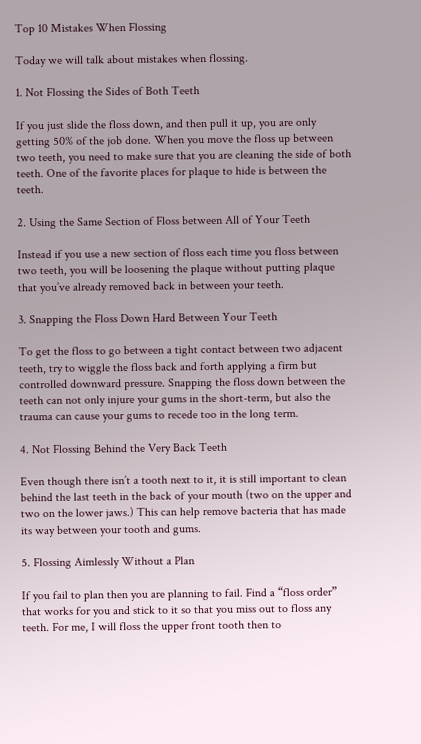Top 10 Mistakes When Flossing

Today we will talk about mistakes when flossing.

1. Not Flossing the Sides of Both Teeth

If you just slide the floss down, and then pull it up, you are only getting 50% of the job done. When you move the floss up between two teeth, you need to make sure that you are cleaning the side of both teeth. One of the favorite places for plaque to hide is between the teeth.

2. Using the Same Section of Floss between All of Your Teeth

Instead if you use a new section of floss each time you floss between two teeth, you will be loosening the plaque without putting plaque that you’ve already removed back in between your teeth.

3. Snapping the Floss Down Hard Between Your Teeth

To get the floss to go between a tight contact between two adjacent teeth, try to wiggle the floss back and forth applying a firm but controlled downward pressure. Snapping the floss down between the teeth can not only injure your gums in the short-term, but also the trauma can cause your gums to recede too in the long term.

4. Not Flossing Behind the Very Back Teeth

Even though there isn’t a tooth next to it, it is still important to clean behind the last teeth in the back of your mouth (two on the upper and two on the lower jaws.) This can help remove bacteria that has made its way between your tooth and gums.

5. Flossing Aimlessly Without a Plan

If you fail to plan then you are planning to fail. Find a “floss order” that works for you and stick to it so that you miss out to floss any teeth. For me, I will floss the upper front tooth then to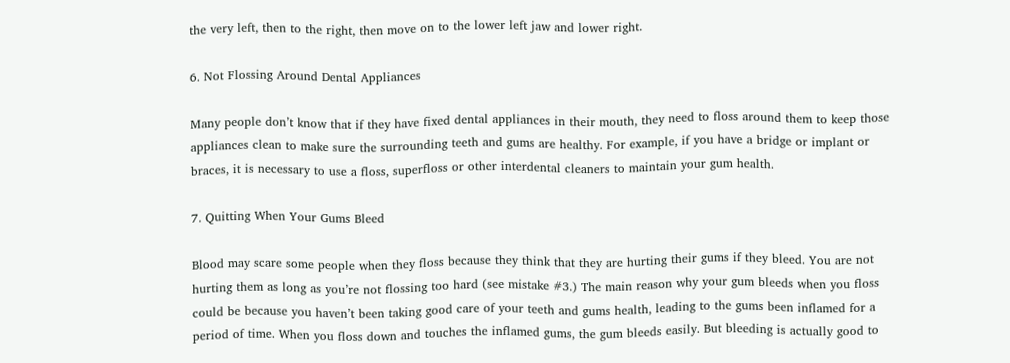the very left, then to the right, then move on to the lower left jaw and lower right.

6. Not Flossing Around Dental Appliances

Many people don’t know that if they have fixed dental appliances in their mouth, they need to floss around them to keep those appliances clean to make sure the surrounding teeth and gums are healthy. For example, if you have a bridge or implant or braces, it is necessary to use a floss, superfloss or other interdental cleaners to maintain your gum health.

7. Quitting When Your Gums Bleed

Blood may scare some people when they floss because they think that they are hurting their gums if they bleed. You are not hurting them as long as you’re not flossing too hard (see mistake #3.) The main reason why your gum bleeds when you floss could be because you haven’t been taking good care of your teeth and gums health, leading to the gums been inflamed for a period of time. When you floss down and touches the inflamed gums, the gum bleeds easily. But bleeding is actually good to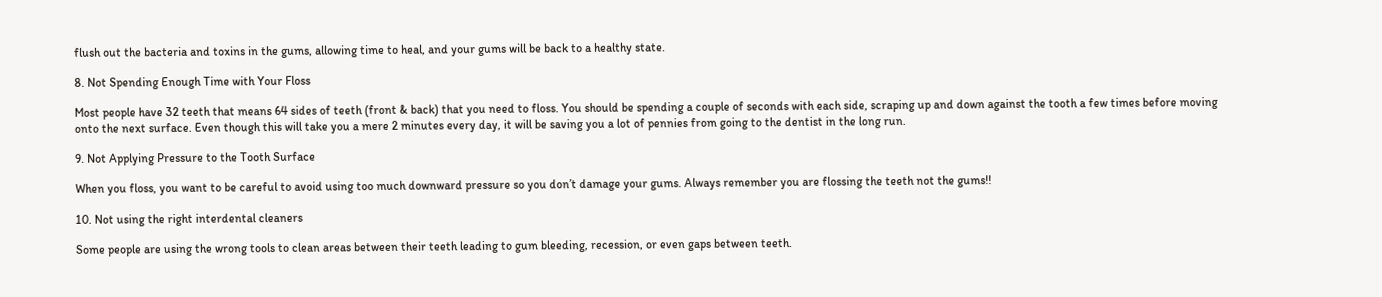flush out the bacteria and toxins in the gums, allowing time to heal, and your gums will be back to a healthy state.

8. Not Spending Enough Time with Your Floss

Most people have 32 teeth that means 64 sides of teeth (front & back) that you need to floss. You should be spending a couple of seconds with each side, scraping up and down against the tooth a few times before moving onto the next surface. Even though this will take you a mere 2 minutes every day, it will be saving you a lot of pennies from going to the dentist in the long run.

9. Not Applying Pressure to the Tooth Surface

When you floss, you want to be careful to avoid using too much downward pressure so you don’t damage your gums. Always remember you are flossing the teeth not the gums!!

10. Not using the right interdental cleaners

Some people are using the wrong tools to clean areas between their teeth leading to gum bleeding, recession, or even gaps between teeth.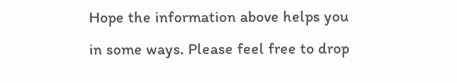Hope the information above helps you in some ways. Please feel free to drop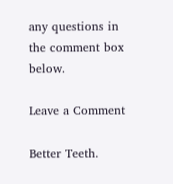any questions in the comment box below.

Leave a Comment

Better Teeth.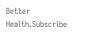Better Health.Subscribe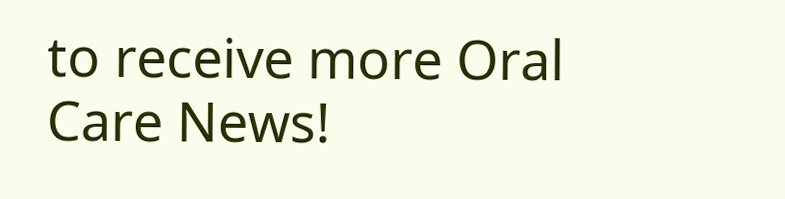to receive more Oral Care News!